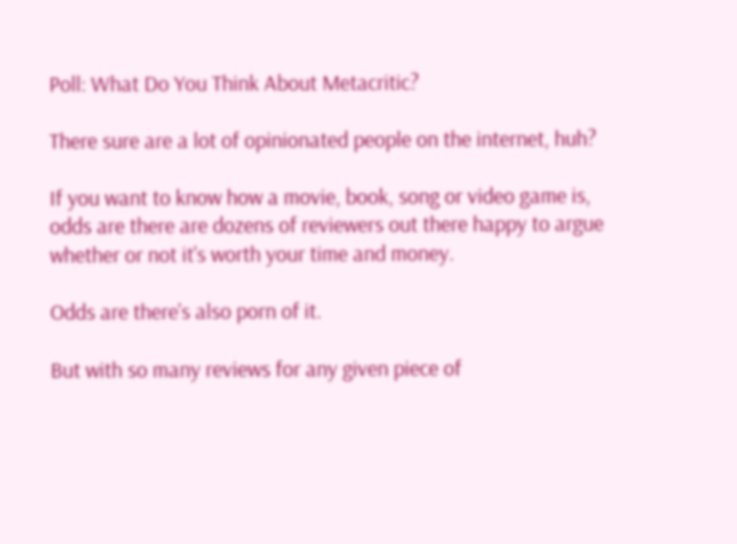Poll: What Do You Think About Metacritic?

There sure are a lot of opinionated people on the internet, huh?

If you want to know how a movie, book, song or video game is, odds are there are dozens of reviewers out there happy to argue whether or not it's worth your time and money.

Odds are there's also porn of it.

But with so many reviews for any given piece of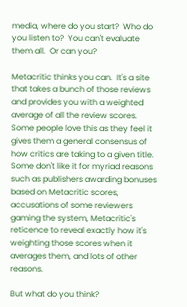media, where do you start?  Who do you listen to?  You can't evaluate them all.  Or can you?

Metacritic thinks you can.  It's a site that takes a bunch of those reviews and provides you with a weighted average of all the review scores.  Some people love this as they feel it gives them a general consensus of how critics are taking to a given title.  Some don't like it for myriad reasons such as publishers awarding bonuses based on Metacritic scores, accusations of some reviewers gaming the system, Metacritic's reticence to reveal exactly how it's weighting those scores when it averages them, and lots of other reasons.

But what do you think?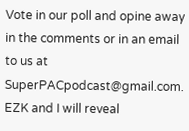Vote in our poll and opine away in the comments or in an email to us at SuperPACpodcast@gmail.com.  EZK and I will reveal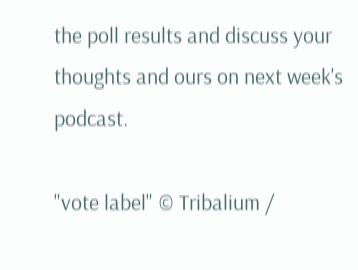the poll results and discuss your thoughts and ours on next week's podcast.

"vote label" © Tribalium /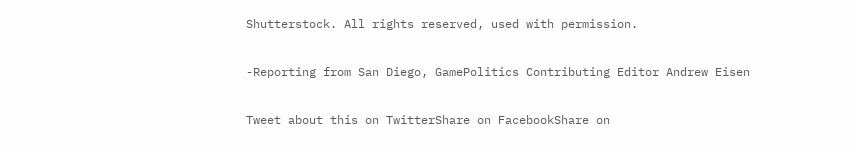Shutterstock. All rights reserved, used with permission.

-Reporting from San Diego, GamePolitics Contributing Editor Andrew Eisen

Tweet about this on TwitterShare on FacebookShare on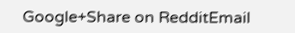Google+Share on RedditEmail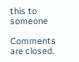this to someone

Comments are closed.